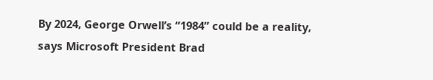By 2024, George Orwell’s “1984” could be a reality, says Microsoft President Brad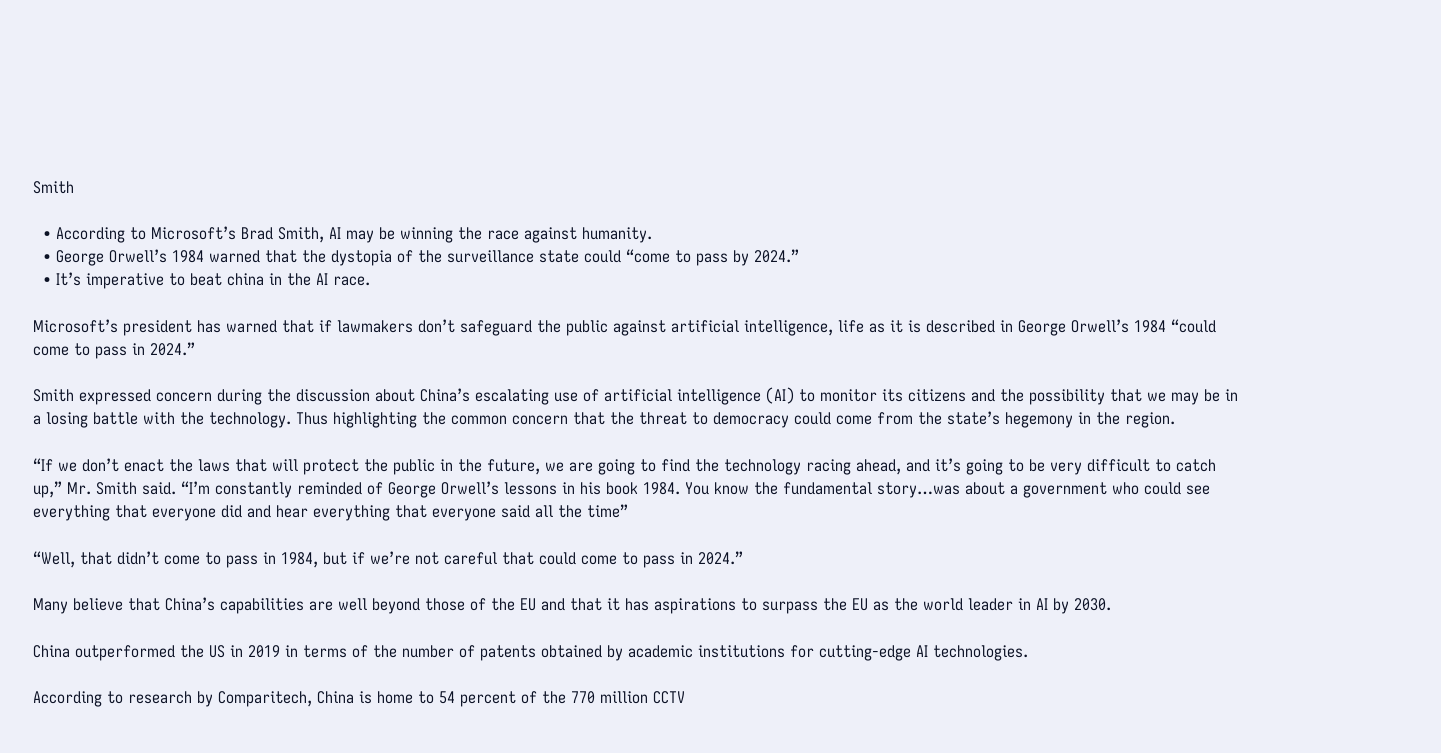Smith

  • According to Microsoft’s Brad Smith, AI may be winning the race against humanity.
  • George Orwell’s 1984 warned that the dystopia of the surveillance state could “come to pass by 2024.”
  • It’s imperative to beat china in the AI race.

Microsoft’s president has warned that if lawmakers don’t safeguard the public against artificial intelligence, life as it is described in George Orwell’s 1984 “could come to pass in 2024.”

Smith expressed concern during the discussion about China’s escalating use of artificial intelligence (AI) to monitor its citizens and the possibility that we may be in a losing battle with the technology. Thus highlighting the common concern that the threat to democracy could come from the state’s hegemony in the region.

“If we don’t enact the laws that will protect the public in the future, we are going to find the technology racing ahead, and it’s going to be very difficult to catch up,” Mr. Smith said. “I’m constantly reminded of George Orwell’s lessons in his book 1984. You know the fundamental story…was about a government who could see everything that everyone did and hear everything that everyone said all the time”

“Well, that didn’t come to pass in 1984, but if we’re not careful that could come to pass in 2024.”

Many believe that China’s capabilities are well beyond those of the EU and that it has aspirations to surpass the EU as the world leader in AI by 2030.

China outperformed the US in 2019 in terms of the number of patents obtained by academic institutions for cutting-edge AI technologies.

According to research by Comparitech, China is home to 54 percent of the 770 million CCTV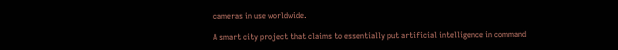cameras in use worldwide.

A smart city project that claims to essentially put artificial intelligence in command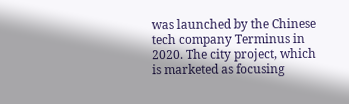was launched by the Chinese tech company Terminus in 2020. The city project, which is marketed as focusing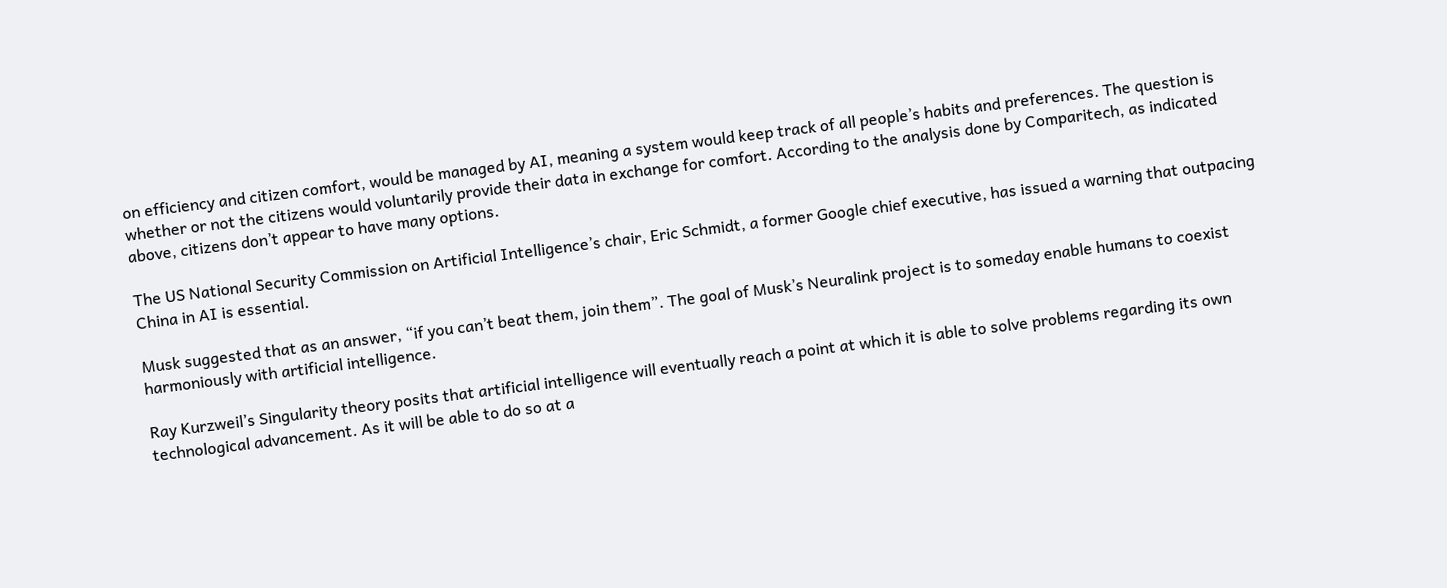on efficiency and citizen comfort, would be managed by AI, meaning a system would keep track of all people’s habits and preferences. The question is whether or not the citizens would voluntarily provide their data in exchange for comfort. According to the analysis done by Comparitech, as indicated above, citizens don’t appear to have many options.

The US National Security Commission on Artificial Intelligence’s chair, Eric Schmidt, a former Google chief executive, has issued a warning that outpacing China in AI is essential.

Musk suggested that as an answer, “if you can’t beat them, join them”. The goal of Musk’s Neuralink project is to someday enable humans to coexist harmoniously with artificial intelligence.

Ray Kurzweil’s Singularity theory posits that artificial intelligence will eventually reach a point at which it is able to solve problems regarding its own technological advancement. As it will be able to do so at a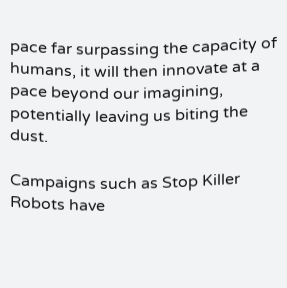pace far surpassing the capacity of humans, it will then innovate at a pace beyond our imagining, potentially leaving us biting the dust.

Campaigns such as Stop Killer Robots have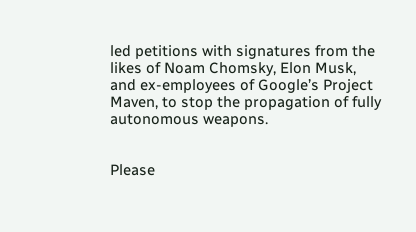led petitions with signatures from the likes of Noam Chomsky, Elon Musk, and ex-employees of Google’s Project Maven, to stop the propagation of fully autonomous weapons.


Please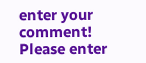enter your comment!
Please enter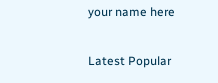your name here

Latest Popular